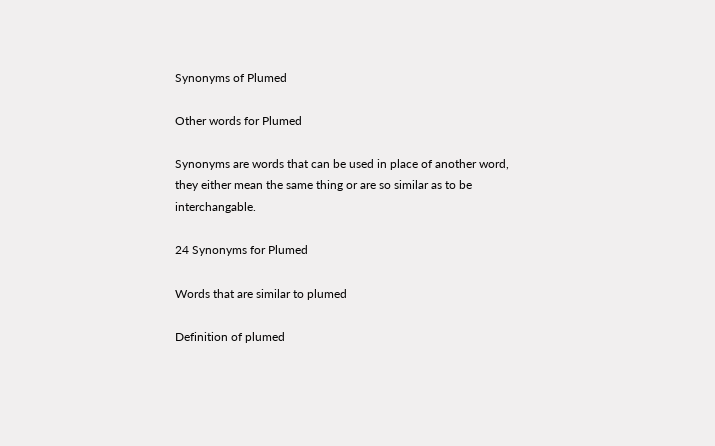Synonyms of Plumed

Other words for Plumed

Synonyms are words that can be used in place of another word, they either mean the same thing or are so similar as to be interchangable.

24 Synonyms for Plumed

Words that are similar to plumed

Definition of plumed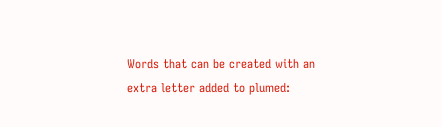Words that can be created with an extra letter added to plumed: